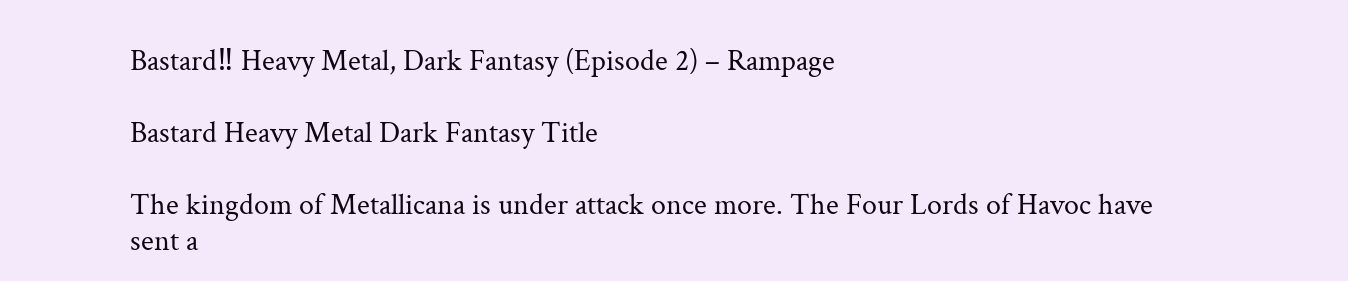Bastard‼ Heavy Metal, Dark Fantasy (Episode 2) – Rampage

Bastard Heavy Metal Dark Fantasy Title

The kingdom of Metallicana is under attack once more. The Four Lords of Havoc have sent a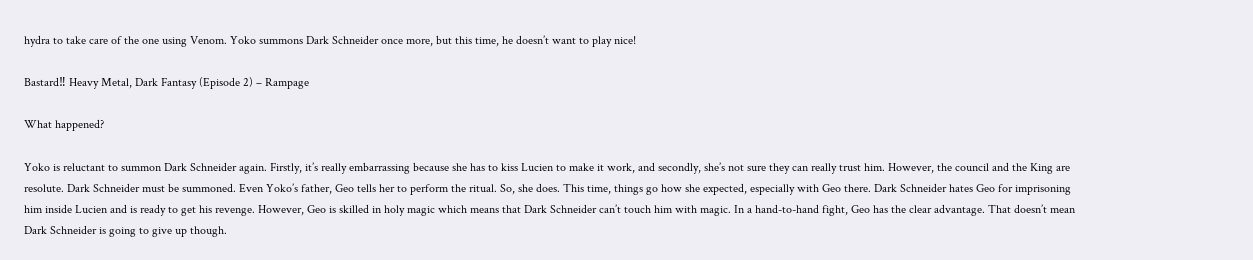hydra to take care of the one using Venom. Yoko summons Dark Schneider once more, but this time, he doesn’t want to play nice!

Bastard‼ Heavy Metal, Dark Fantasy (Episode 2) – Rampage

What happened?

Yoko is reluctant to summon Dark Schneider again. Firstly, it’s really embarrassing because she has to kiss Lucien to make it work, and secondly, she’s not sure they can really trust him. However, the council and the King are resolute. Dark Schneider must be summoned. Even Yoko’s father, Geo tells her to perform the ritual. So, she does. This time, things go how she expected, especially with Geo there. Dark Schneider hates Geo for imprisoning him inside Lucien and is ready to get his revenge. However, Geo is skilled in holy magic which means that Dark Schneider can’t touch him with magic. In a hand-to-hand fight, Geo has the clear advantage. That doesn’t mean Dark Schneider is going to give up though.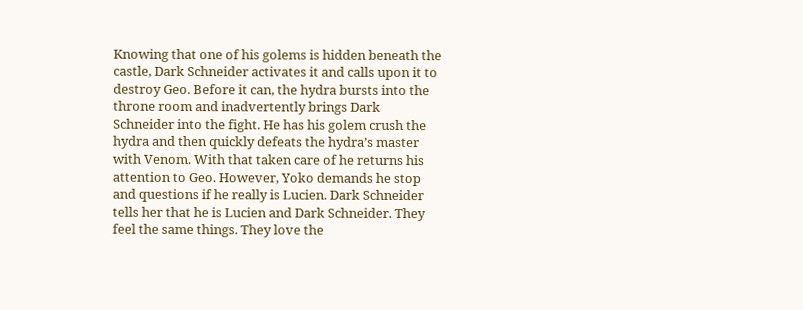Knowing that one of his golems is hidden beneath the castle, Dark Schneider activates it and calls upon it to destroy Geo. Before it can, the hydra bursts into the throne room and inadvertently brings Dark Schneider into the fight. He has his golem crush the hydra and then quickly defeats the hydra’s master with Venom. With that taken care of he returns his attention to Geo. However, Yoko demands he stop and questions if he really is Lucien. Dark Schneider tells her that he is Lucien and Dark Schneider. They feel the same things. They love the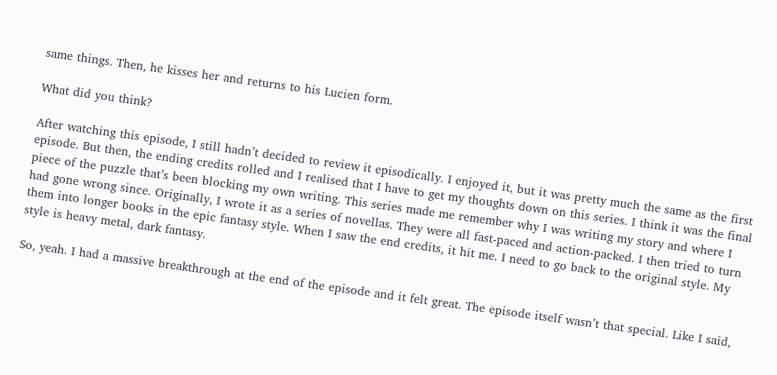same things. Then, he kisses her and returns to his Lucien form.

What did you think?

After watching this episode, I still hadn’t decided to review it episodically. I enjoyed it, but it was pretty much the same as the first episode. But then, the ending credits rolled and I realised that I have to get my thoughts down on this series. I think it was the final piece of the puzzle that’s been blocking my own writing. This series made me remember why I was writing my story and where I had gone wrong since. Originally, I wrote it as a series of novellas. They were all fast-paced and action-packed. I then tried to turn them into longer books in the epic fantasy style. When I saw the end credits, it hit me. I need to go back to the original style. My style is heavy metal, dark fantasy.

So, yeah. I had a massive breakthrough at the end of the episode and it felt great. The episode itself wasn’t that special. Like I said,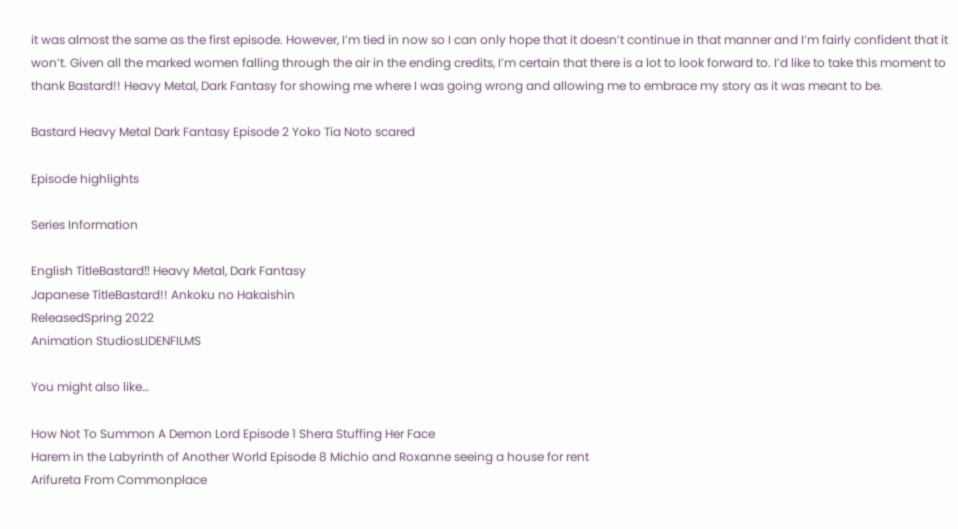it was almost the same as the first episode. However, I’m tied in now so I can only hope that it doesn’t continue in that manner and I’m fairly confident that it won’t. Given all the marked women falling through the air in the ending credits, I’m certain that there is a lot to look forward to. I’d like to take this moment to thank Bastard!! Heavy Metal, Dark Fantasy for showing me where I was going wrong and allowing me to embrace my story as it was meant to be.

Bastard Heavy Metal Dark Fantasy Episode 2 Yoko Tia Noto scared

Episode highlights

Series Information

English TitleBastard‼ Heavy Metal, Dark Fantasy
Japanese TitleBastard!! Ankoku no Hakaishin
ReleasedSpring 2022
Animation StudiosLIDENFILMS

You might also like…

How Not To Summon A Demon Lord Episode 1 Shera Stuffing Her Face
Harem in the Labyrinth of Another World Episode 8 Michio and Roxanne seeing a house for rent
Arifureta From Commonplace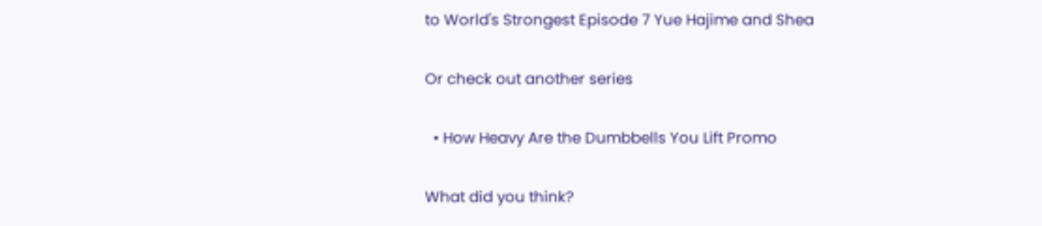to World's Strongest Episode 7 Yue Hajime and Shea

Or check out another series

  • How Heavy Are the Dumbbells You Lift Promo

What did you think?